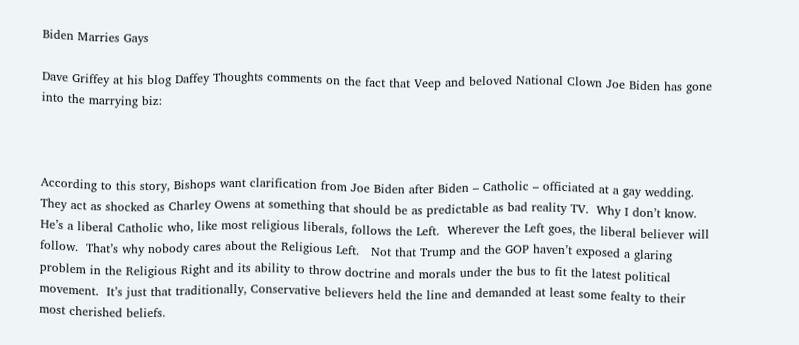Biden Marries Gays

Dave Griffey at his blog Daffey Thoughts comments on the fact that Veep and beloved National Clown Joe Biden has gone into the marrying biz:



According to this story, Bishops want clarification from Joe Biden after Biden – Catholic – officiated at a gay wedding.   They act as shocked as Charley Owens at something that should be as predictable as bad reality TV.  Why I don’t know.  He’s a liberal Catholic who, like most religious liberals, follows the Left.  Wherever the Left goes, the liberal believer will follow.  That’s why nobody cares about the Religious Left.   Not that Trump and the GOP haven’t exposed a glaring problem in the Religious Right and its ability to throw doctrine and morals under the bus to fit the latest political movement.  It’s just that traditionally, Conservative believers held the line and demanded at least some fealty to their most cherished beliefs.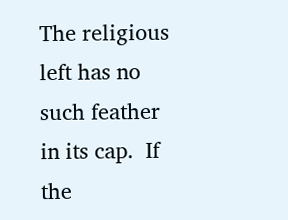The religious left has no such feather in its cap.  If the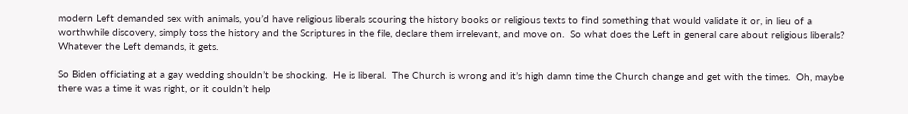modern Left demanded sex with animals, you’d have religious liberals scouring the history books or religious texts to find something that would validate it or, in lieu of a worthwhile discovery, simply toss the history and the Scriptures in the file, declare them irrelevant, and move on.  So what does the Left in general care about religious liberals?  Whatever the Left demands, it gets.

So Biden officiating at a gay wedding shouldn’t be shocking.  He is liberal.  The Church is wrong and it’s high damn time the Church change and get with the times.  Oh, maybe there was a time it was right, or it couldn’t help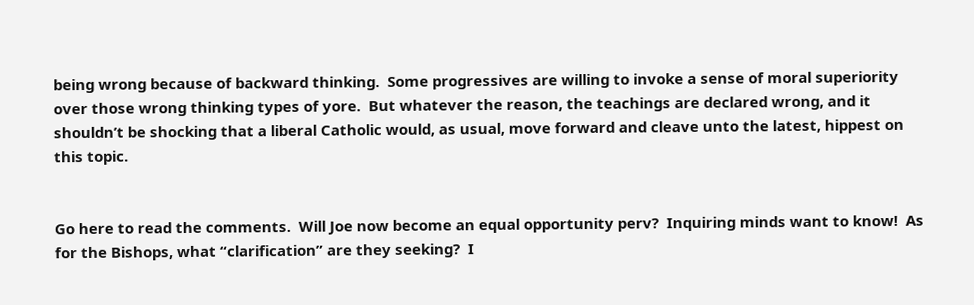being wrong because of backward thinking.  Some progressives are willing to invoke a sense of moral superiority over those wrong thinking types of yore.  But whatever the reason, the teachings are declared wrong, and it shouldn’t be shocking that a liberal Catholic would, as usual, move forward and cleave unto the latest, hippest on this topic.


Go here to read the comments.  Will Joe now become an equal opportunity perv?  Inquiring minds want to know!  As for the Bishops, what “clarification” are they seeking?  I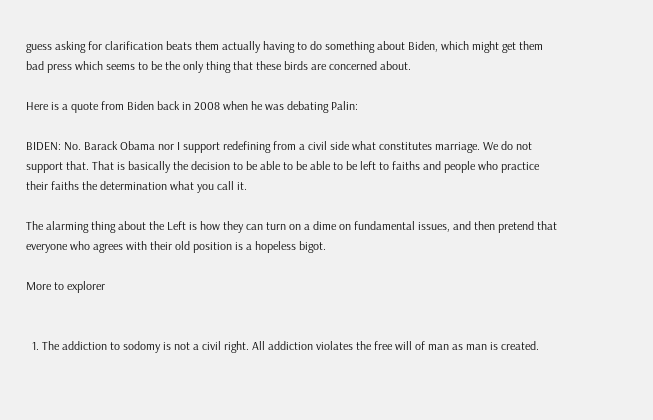guess asking for clarification beats them actually having to do something about Biden, which might get them bad press which seems to be the only thing that these birds are concerned about.

Here is a quote from Biden back in 2008 when he was debating Palin:

BIDEN: No. Barack Obama nor I support redefining from a civil side what constitutes marriage. We do not support that. That is basically the decision to be able to be able to be left to faiths and people who practice their faiths the determination what you call it.

The alarming thing about the Left is how they can turn on a dime on fundamental issues, and then pretend that everyone who agrees with their old position is a hopeless bigot.

More to explorer


  1. The addiction to sodomy is not a civil right. All addiction violates the free will of man as man is created.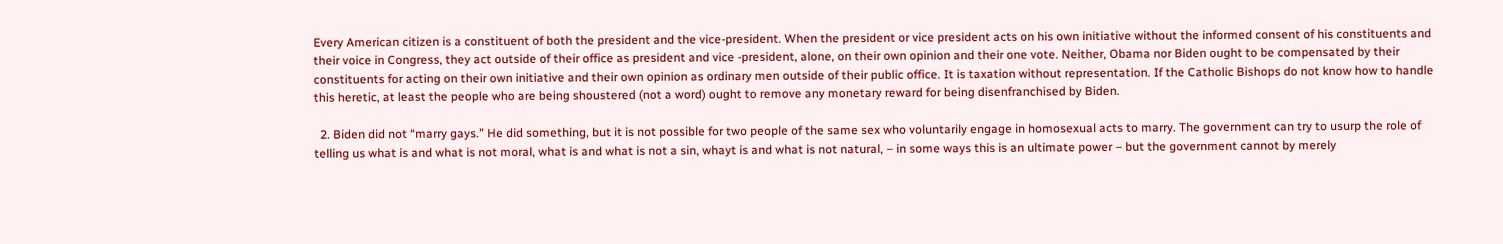Every American citizen is a constituent of both the president and the vice-president. When the president or vice president acts on his own initiative without the informed consent of his constituents and their voice in Congress, they act outside of their office as president and vice -president, alone, on their own opinion and their one vote. Neither, Obama nor Biden ought to be compensated by their constituents for acting on their own initiative and their own opinion as ordinary men outside of their public office. It is taxation without representation. If the Catholic Bishops do not know how to handle this heretic, at least the people who are being shoustered (not a word) ought to remove any monetary reward for being disenfranchised by Biden.

  2. Biden did not “marry gays.” He did something, but it is not possible for two people of the same sex who voluntarily engage in homosexual acts to marry. The government can try to usurp the role of telling us what is and what is not moral, what is and what is not a sin, whayt is and what is not natural, – in some ways this is an ultimate power – but the government cannot by merely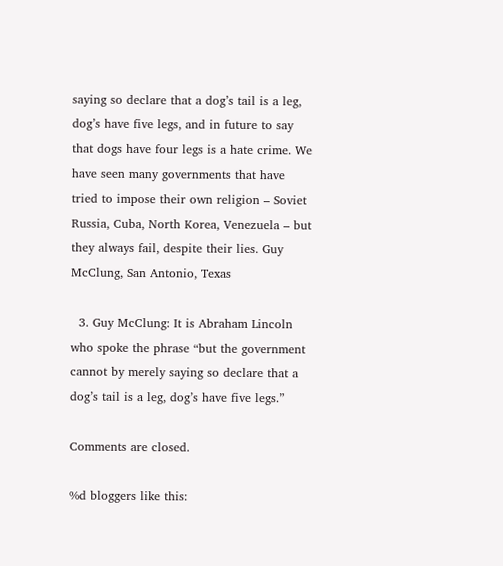saying so declare that a dog’s tail is a leg, dog’s have five legs, and in future to say that dogs have four legs is a hate crime. We have seen many governments that have tried to impose their own religion – Soviet Russia, Cuba, North Korea, Venezuela – but they always fail, despite their lies. Guy McClung, San Antonio, Texas

  3. Guy McClung: It is Abraham Lincoln who spoke the phrase “but the government cannot by merely saying so declare that a dog’s tail is a leg, dog’s have five legs.”

Comments are closed.

%d bloggers like this: